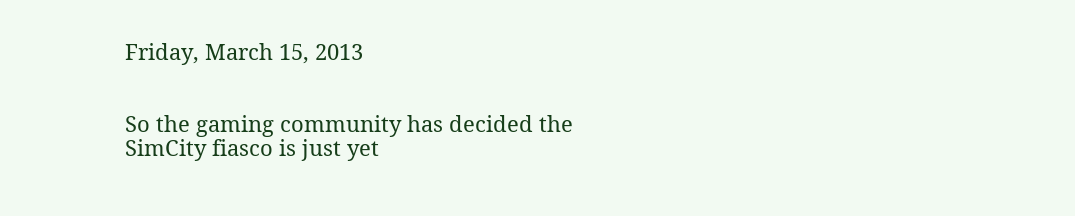Friday, March 15, 2013


So the gaming community has decided the SimCity fiasco is just yet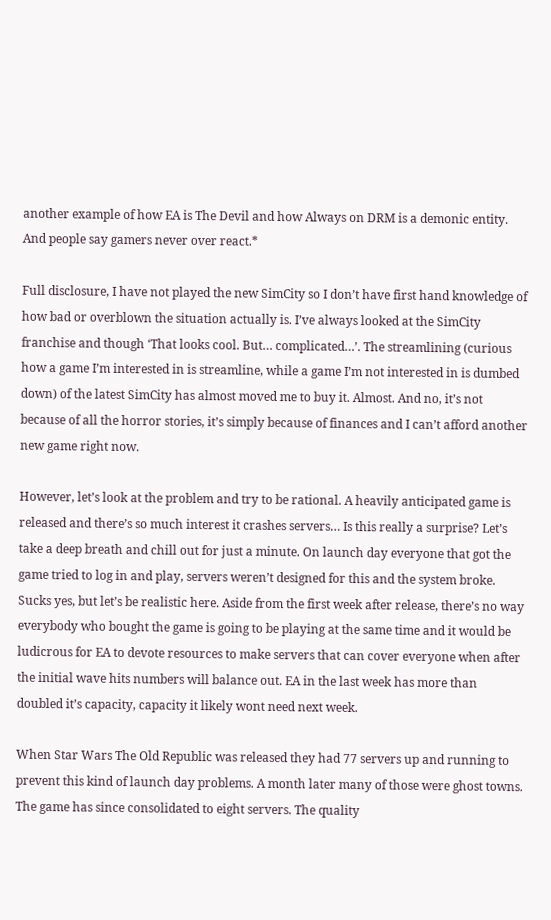another example of how EA is The Devil and how Always on DRM is a demonic entity. And people say gamers never over react.*

Full disclosure, I have not played the new SimCity so I don’t have first hand knowledge of how bad or overblown the situation actually is. I’ve always looked at the SimCity franchise and though ‘That looks cool. But… complicated…’. The streamlining (curious how a game I’m interested in is streamline, while a game I’m not interested in is dumbed down) of the latest SimCity has almost moved me to buy it. Almost. And no, it’s not because of all the horror stories, it’s simply because of finances and I can’t afford another new game right now.

However, let’s look at the problem and try to be rational. A heavily anticipated game is released and there’s so much interest it crashes servers… Is this really a surprise? Let’s take a deep breath and chill out for just a minute. On launch day everyone that got the game tried to log in and play, servers weren’t designed for this and the system broke. Sucks yes, but let’s be realistic here. Aside from the first week after release, there’s no way everybody who bought the game is going to be playing at the same time and it would be ludicrous for EA to devote resources to make servers that can cover everyone when after the initial wave hits numbers will balance out. EA in the last week has more than doubled it’s capacity, capacity it likely wont need next week.

When Star Wars The Old Republic was released they had 77 servers up and running to prevent this kind of launch day problems. A month later many of those were ghost towns. The game has since consolidated to eight servers. The quality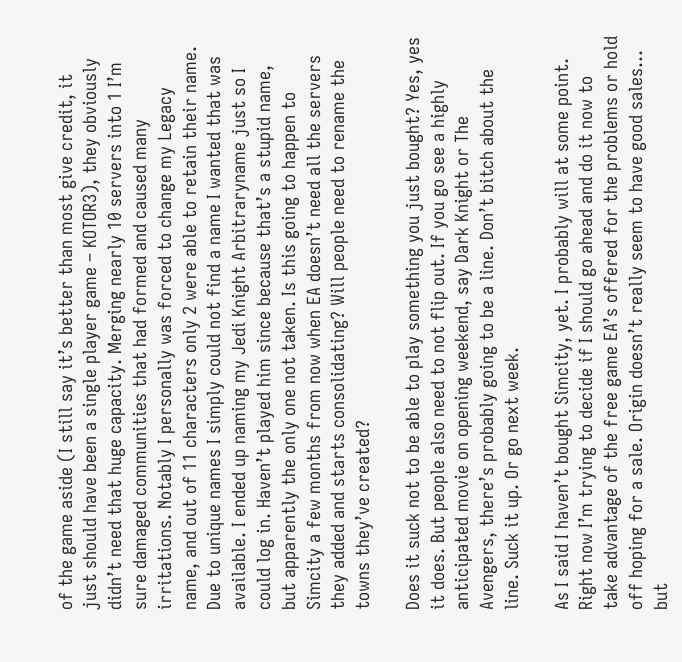of the game aside (I still say it’s better than most give credit, it just should have been a single player game – KOTOR3), they obviously didn’t need that huge capacity. Merging nearly 10 servers into 1 I’m sure damaged communities that had formed and caused many irritations. Notably I personally was forced to change my Legacy name, and out of 11 characters only 2 were able to retain their name. Due to unique names I simply could not find a name I wanted that was available. I ended up naming my Jedi Knight Arbitraryname just so I could log in. Haven’t played him since because that’s a stupid name, but apparently the only one not taken. Is this going to happen to Simcity a few months from now when EA doesn’t need all the servers they added and starts consolidating? Will people need to rename the towns they’ve created?

Does it suck not to be able to play something you just bought? Yes, yes it does. But people also need to not flip out. If you go see a highly anticipated movie on opening weekend, say Dark Knight or The Avengers, there’s probably going to be a line. Don’t bitch about the line. Suck it up. Or go next week.

As I said I haven’t bought Simcity, yet. I probably will at some point. Right now I’m trying to decide if I should go ahead and do it now to take advantage of the free game EA’s offered for the problems or hold off hoping for a sale. Origin doesn’t really seem to have good sales… but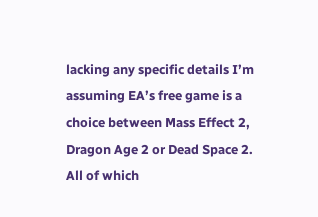lacking any specific details I’m assuming EA’s free game is a choice between Mass Effect 2, Dragon Age 2 or Dead Space 2. All of which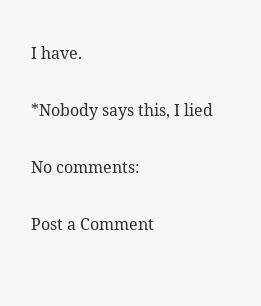I have.

*Nobody says this, I lied

No comments:

Post a Comment